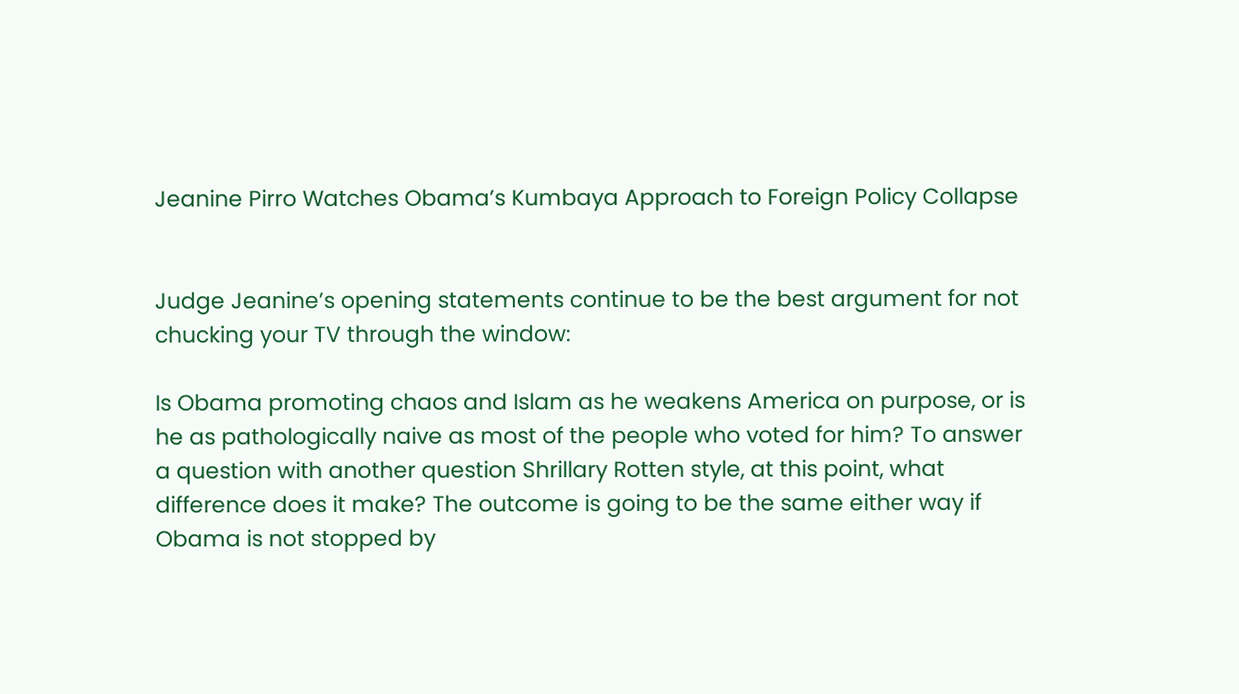Jeanine Pirro Watches Obama’s Kumbaya Approach to Foreign Policy Collapse


Judge Jeanine’s opening statements continue to be the best argument for not chucking your TV through the window:

Is Obama promoting chaos and Islam as he weakens America on purpose, or is he as pathologically naive as most of the people who voted for him? To answer a question with another question Shrillary Rotten style, at this point, what difference does it make? The outcome is going to be the same either way if Obama is not stopped by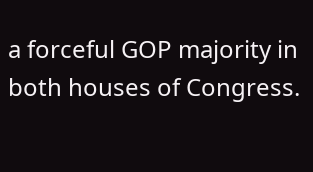a forceful GOP majority in both houses of Congress.